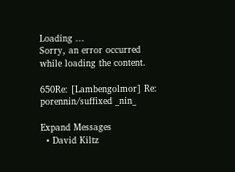Loading ...
Sorry, an error occurred while loading the content.

650Re: [Lambengolmor] Re: porennin/suffixed _nin_

Expand Messages
  • David Kiltz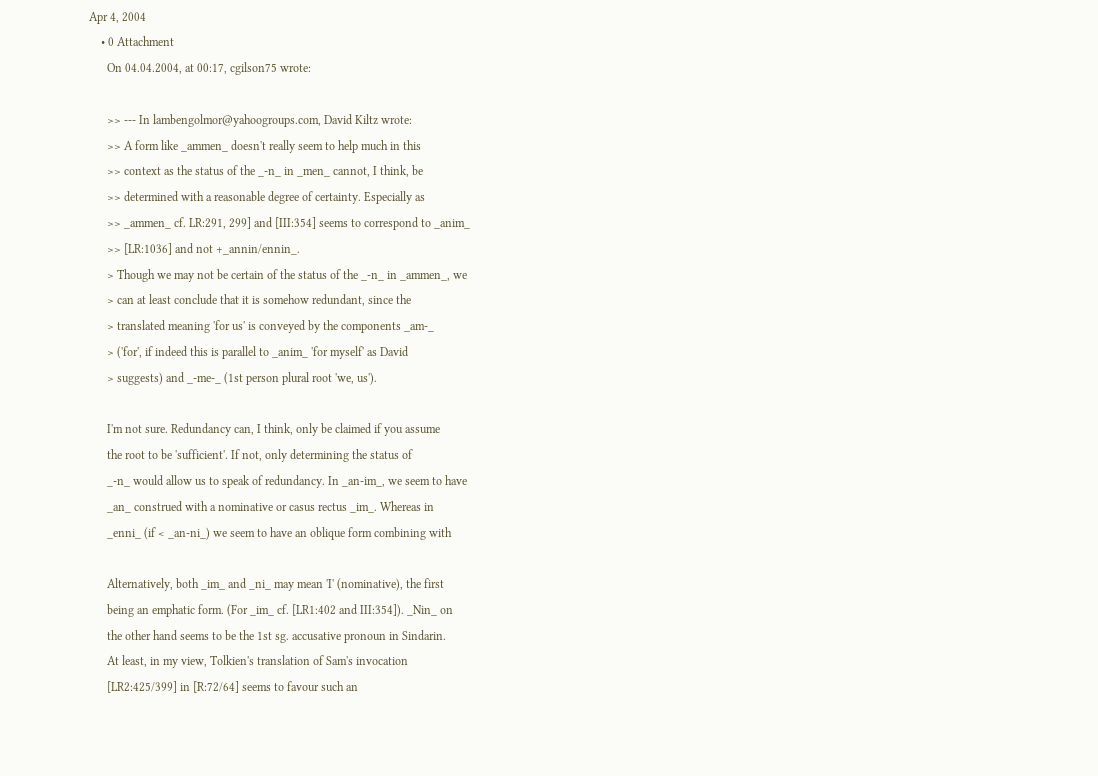Apr 4, 2004
    • 0 Attachment
      On 04.04.2004, at 00:17, cgilson75 wrote:

      >> --- In lambengolmor@yahoogroups.com, David Kiltz wrote:
      >> A form like _ammen_ doesn't really seem to help much in this
      >> context as the status of the _-n_ in _men_ cannot, I think, be
      >> determined with a reasonable degree of certainty. Especially as
      >> _ammen_ cf. LR:291, 299] and [III:354] seems to correspond to _anim_
      >> [LR:1036] and not +_annin/ennin_.
      > Though we may not be certain of the status of the _-n_ in _ammen_, we
      > can at least conclude that it is somehow redundant, since the
      > translated meaning 'for us' is conveyed by the components _am-_
      > ('for', if indeed this is parallel to _anim_ 'for myself' as David
      > suggests) and _-me-_ (1st person plural root 'we, us').

      I'm not sure. Redundancy can, I think, only be claimed if you assume
      the root to be 'sufficient'. If not, only determining the status of
      _-n_ would allow us to speak of redundancy. In _an-im_, we seem to have
      _an_ construed with a nominative or casus rectus _im_. Whereas in
      _enni_ (if < _an-ni_) we seem to have an oblique form combining with

      Alternatively, both _im_ and _ni_ may mean 'I' (nominative), the first
      being an emphatic form. (For _im_ cf. [LR1:402 and III:354]). _Nin_ on
      the other hand seems to be the 1st sg. accusative pronoun in Sindarin.
      At least, in my view, Tolkien's translation of Sam's invocation
      [LR2:425/399] in [R:72/64] seems to favour such an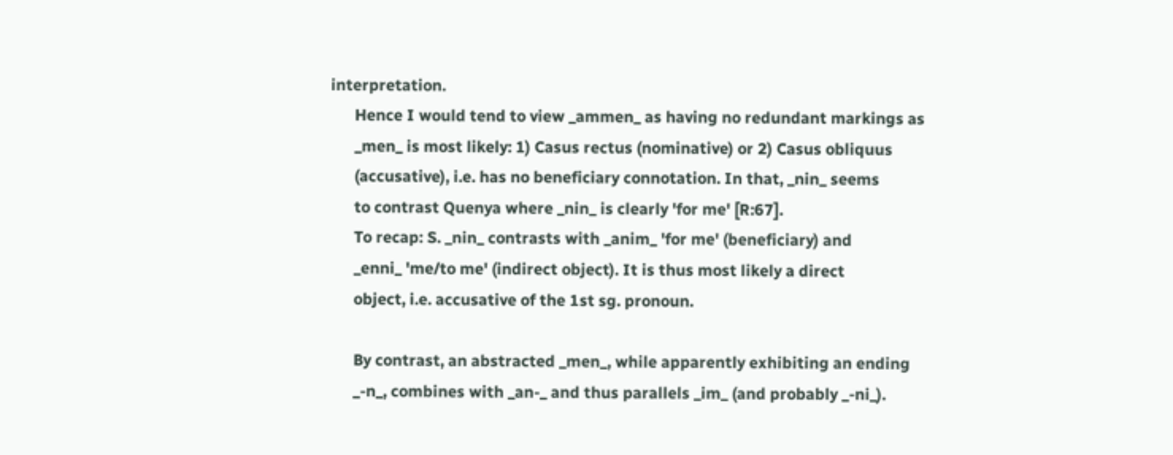interpretation.
      Hence I would tend to view _ammen_ as having no redundant markings as
      _men_ is most likely: 1) Casus rectus (nominative) or 2) Casus obliquus
      (accusative), i.e. has no beneficiary connotation. In that, _nin_ seems
      to contrast Quenya where _nin_ is clearly 'for me' [R:67].
      To recap: S. _nin_ contrasts with _anim_ 'for me' (beneficiary) and
      _enni_ 'me/to me' (indirect object). It is thus most likely a direct
      object, i.e. accusative of the 1st sg. pronoun.

      By contrast, an abstracted _men_, while apparently exhibiting an ending
      _-n_, combines with _an-_ and thus parallels _im_ (and probably _-ni_).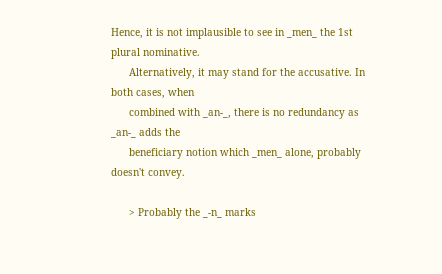Hence, it is not implausible to see in _men_ the 1st plural nominative.
      Alternatively, it may stand for the accusative. In both cases, when
      combined with _an-_, there is no redundancy as _an-_ adds the
      beneficiary notion which _men_ alone, probably doesn't convey.

      > Probably the _-n_ marks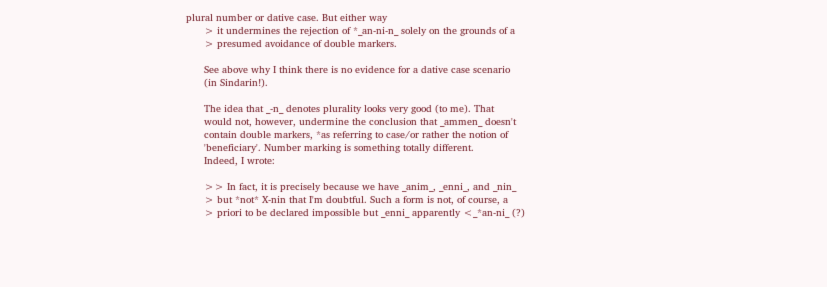plural number or dative case. But either way
      > it undermines the rejection of *_an-ni-n_ solely on the grounds of a
      > presumed avoidance of double markers.

      See above why I think there is no evidence for a dative case scenario
      (in Sindarin!).

      The idea that _-n_ denotes plurality looks very good (to me). That
      would not, however, undermine the conclusion that _ammen_ doesn't
      contain double markers, *as referring to case/or rather the notion of
      'beneficiary'. Number marking is something totally different.
      Indeed, I wrote:

      >> In fact, it is precisely because we have _anim_, _enni_, and _nin_
      > but *not* X-nin that I'm doubtful. Such a form is not, of course, a
      > priori to be declared impossible but _enni_ apparently <_*an-ni_ (?)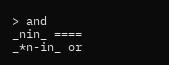> and _nin_ ==== _*n-in_ or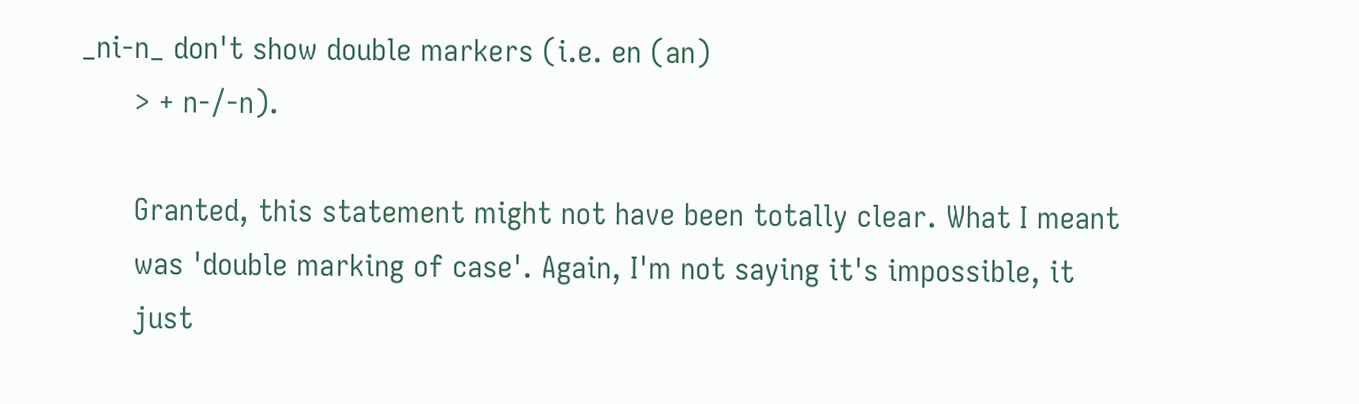_ni-n_ don't show double markers (i.e. en (an)
      > + n-/-n).

      Granted, this statement might not have been totally clear. What I meant
      was 'double marking of case'. Again, I'm not saying it's impossible, it
      just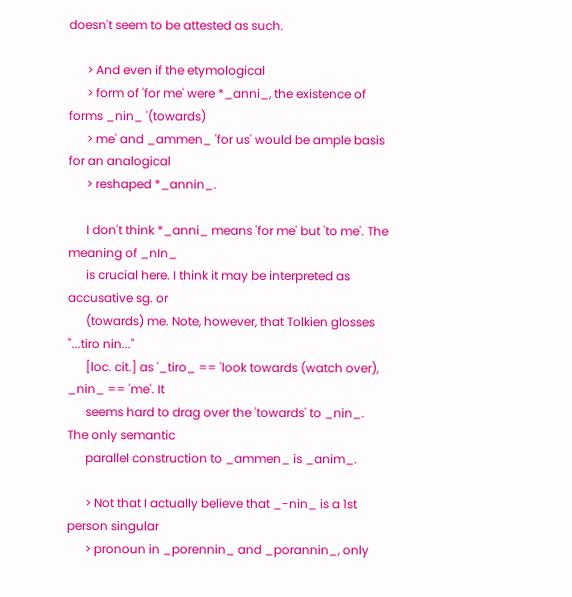doesn't seem to be attested as such.

      > And even if the etymological
      > form of 'for me' were *_anni_, the existence of forms _nin_ '(towards)
      > me' and _ammen_ 'for us' would be ample basis for an analogical
      > reshaped *_annin_.

      I don't think *_anni_ means 'for me' but 'to me'. The meaning of _nIn_
      is crucial here. I think it may be interpreted as accusative sg. or
      (towards) me. Note, however, that Tolkien glosses "...tiro nin..."
      [loc. cit.] as '_tiro_ == 'look towards (watch over), _nin_ == 'me'. It
      seems hard to drag over the 'towards' to _nin_. The only semantic
      parallel construction to _ammen_ is _anim_.

      > Not that I actually believe that _-nin_ is a 1st person singular
      > pronoun in _porennin_ and _porannin_, only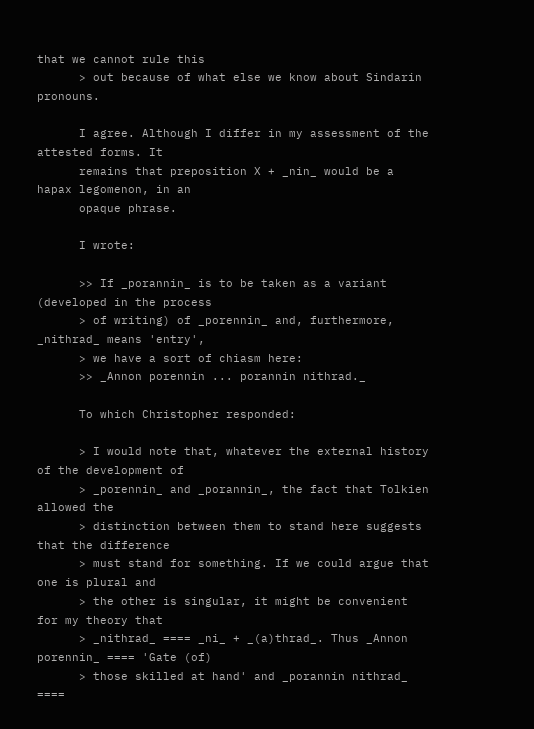that we cannot rule this
      > out because of what else we know about Sindarin pronouns.

      I agree. Although I differ in my assessment of the attested forms. It
      remains that preposition X + _nin_ would be a hapax legomenon, in an
      opaque phrase.

      I wrote:

      >> If _porannin_ is to be taken as a variant (developed in the process
      > of writing) of _porennin_ and, furthermore, _nithrad_ means 'entry',
      > we have a sort of chiasm here:
      >> _Annon porennin ... porannin nithrad._

      To which Christopher responded:

      > I would note that, whatever the external history of the development of
      > _porennin_ and _porannin_, the fact that Tolkien allowed the
      > distinction between them to stand here suggests that the difference
      > must stand for something. If we could argue that one is plural and
      > the other is singular, it might be convenient for my theory that
      > _nithrad_ ==== _ni_ + _(a)thrad_. Thus _Annon porennin_ ==== 'Gate (of)
      > those skilled at hand' and _porannin nithrad_ ====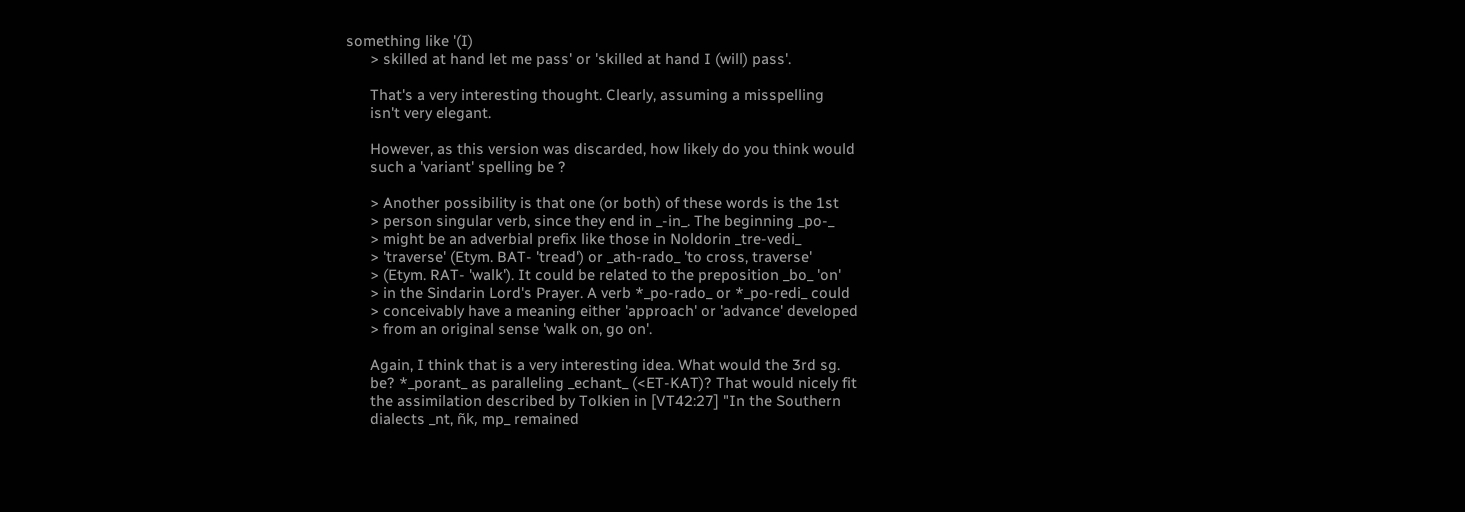something like '(I)
      > skilled at hand let me pass' or 'skilled at hand I (will) pass'.

      That's a very interesting thought. Clearly, assuming a misspelling
      isn't very elegant.

      However, as this version was discarded, how likely do you think would
      such a 'variant' spelling be ?

      > Another possibility is that one (or both) of these words is the 1st
      > person singular verb, since they end in _-in_. The beginning _po-_
      > might be an adverbial prefix like those in Noldorin _tre-vedi_
      > 'traverse' (Etym. BAT- 'tread') or _ath-rado_ 'to cross, traverse'
      > (Etym. RAT- 'walk'). It could be related to the preposition _bo_ 'on'
      > in the Sindarin Lord's Prayer. A verb *_po-rado_ or *_po-redi_ could
      > conceivably have a meaning either 'approach' or 'advance' developed
      > from an original sense 'walk on, go on'.

      Again, I think that is a very interesting idea. What would the 3rd sg.
      be? *_porant_ as paralleling _echant_ (<ET-KAT)? That would nicely fit
      the assimilation described by Tolkien in [VT42:27] "In the Southern
      dialects _nt, ñk, mp_ remained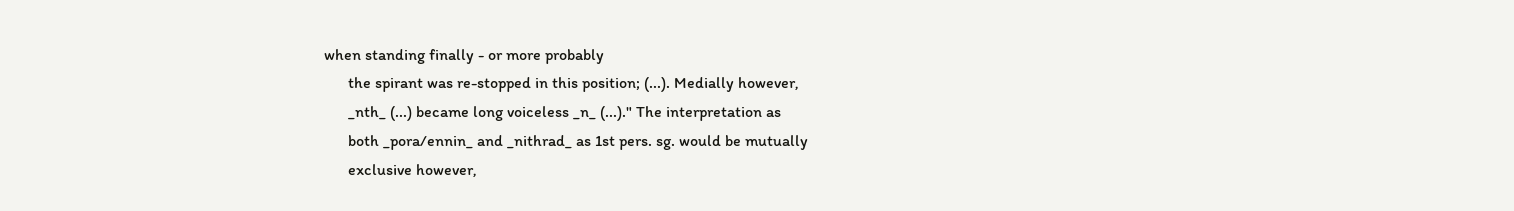when standing finally - or more probably
      the spirant was re-stopped in this position; (...). Medially however,
      _nth_ (...) became long voiceless _n_ (...)." The interpretation as
      both _pora/ennin_ and _nithrad_ as 1st pers. sg. would be mutually
      exclusive however,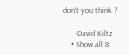don't you think ?

      -David Kiltz
    • Show all 8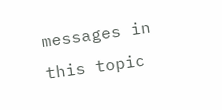messages in this topic